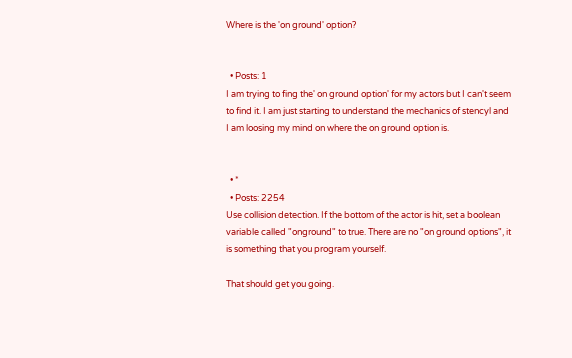Where is the 'on ground' option?


  • Posts: 1
I am trying to fing the' on ground option' for my actors but I can't seem to find it. I am just starting to understand the mechanics of stencyl and I am loosing my mind on where the on ground option is.


  • *
  • Posts: 2254
Use collision detection. If the bottom of the actor is hit, set a boolean variable called "onground" to true. There are no "on ground options", it is something that you program yourself.

That should get you going.